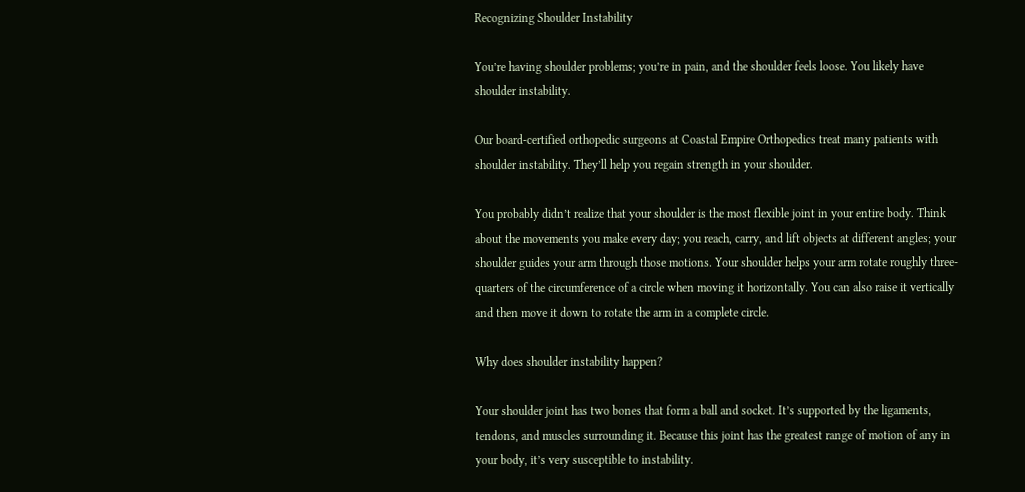Recognizing Shoulder Instability

You’re having shoulder problems; you’re in pain, and the shoulder feels loose. You likely have shoulder instability.

Our board-certified orthopedic surgeons at Coastal Empire Orthopedics treat many patients with shoulder instability. They’ll help you regain strength in your shoulder.

You probably didn’t realize that your shoulder is the most flexible joint in your entire body. Think about the movements you make every day; you reach, carry, and lift objects at different angles; your shoulder guides your arm through those motions. Your shoulder helps your arm rotate roughly three-quarters of the circumference of a circle when moving it horizontally. You can also raise it vertically and then move it down to rotate the arm in a complete circle.

Why does shoulder instability happen?

Your shoulder joint has two bones that form a ball and socket. It’s supported by the ligaments, tendons, and muscles surrounding it. Because this joint has the greatest range of motion of any in your body, it’s very susceptible to instability.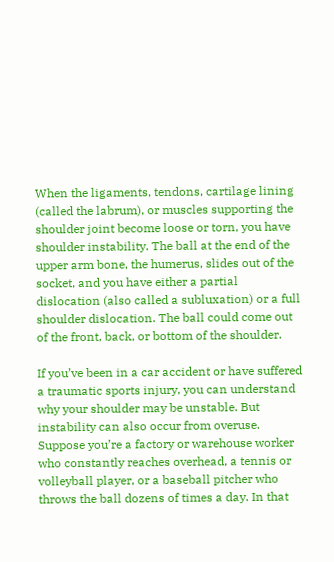When the ligaments, tendons, cartilage lining (called the labrum), or muscles supporting the shoulder joint become loose or torn, you have shoulder instability. The ball at the end of the upper arm bone, the humerus, slides out of the socket, and you have either a partial dislocation (also called a subluxation) or a full shoulder dislocation. The ball could come out of the front, back, or bottom of the shoulder.

If you’ve been in a car accident or have suffered a traumatic sports injury, you can understand why your shoulder may be unstable. But instability can also occur from overuse. Suppose you’re a factory or warehouse worker who constantly reaches overhead, a tennis or volleyball player, or a baseball pitcher who throws the ball dozens of times a day. In that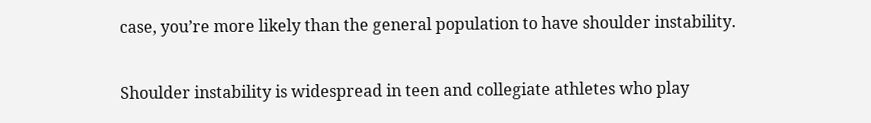case, you’re more likely than the general population to have shoulder instability.

Shoulder instability is widespread in teen and collegiate athletes who play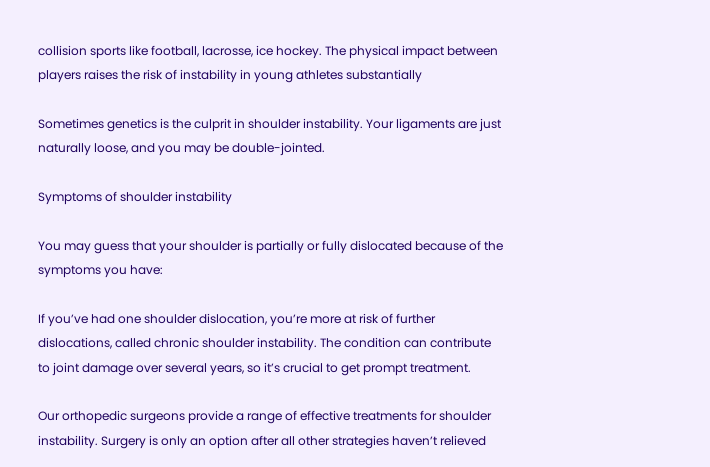collision sports like football, lacrosse, ice hockey. The physical impact between players raises the risk of instability in young athletes substantially

Sometimes genetics is the culprit in shoulder instability. Your ligaments are just naturally loose, and you may be double-jointed.

Symptoms of shoulder instability

You may guess that your shoulder is partially or fully dislocated because of the symptoms you have:

If you’ve had one shoulder dislocation, you’re more at risk of further dislocations, called chronic shoulder instability. The condition can contribute to joint damage over several years, so it’s crucial to get prompt treatment.

Our orthopedic surgeons provide a range of effective treatments for shoulder instability. Surgery is only an option after all other strategies haven’t relieved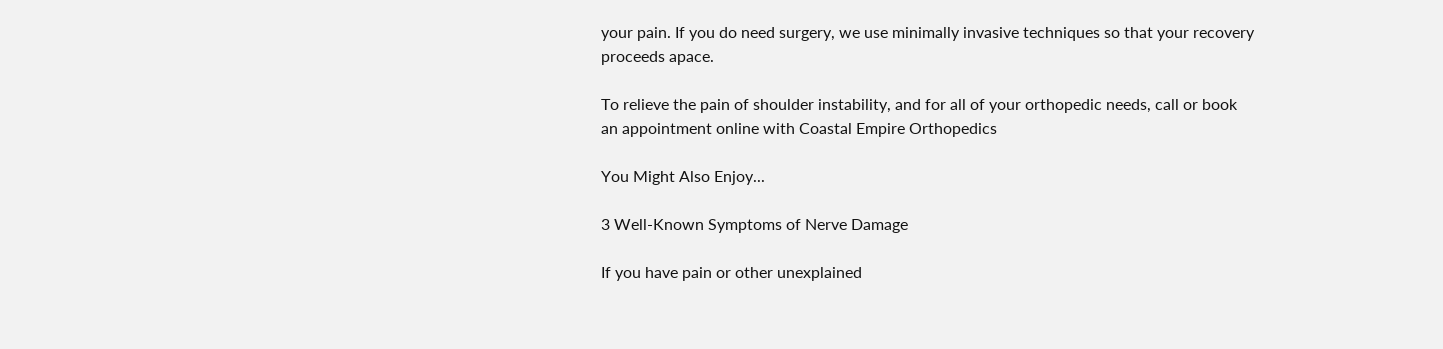your pain. If you do need surgery, we use minimally invasive techniques so that your recovery proceeds apace.

To relieve the pain of shoulder instability, and for all of your orthopedic needs, call or book an appointment online with Coastal Empire Orthopedics

You Might Also Enjoy...

3 Well-Known Symptoms of Nerve Damage

If you have pain or other unexplained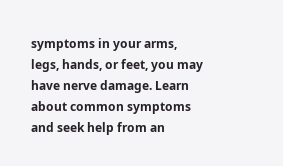symptoms in your arms, legs, hands, or feet, you may have nerve damage. Learn about common symptoms and seek help from an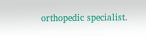orthopedic specialist.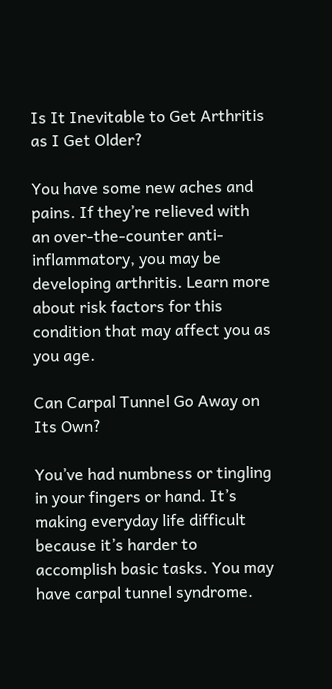Is It Inevitable to Get Arthritis as I Get Older?

You have some new aches and pains. If they’re relieved with an over-the-counter anti-inflammatory, you may be developing arthritis. Learn more about risk factors for this condition that may affect you as you age.

Can Carpal Tunnel Go Away on Its Own?

You’ve had numbness or tingling in your fingers or hand. It’s making everyday life difficult because it’s harder to accomplish basic tasks. You may have carpal tunnel syndrome.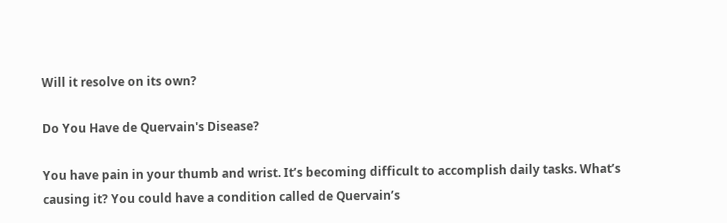Will it resolve on its own?

Do You Have de Quervain's Disease?

You have pain in your thumb and wrist. It’s becoming difficult to accomplish daily tasks. What’s causing it? You could have a condition called de Quervain’s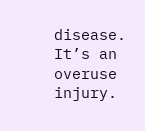disease. It’s an overuse injury.